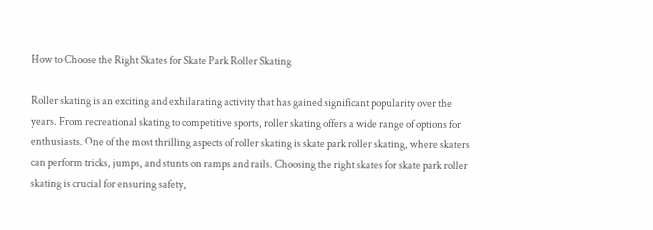How to Choose the Right Skates for Skate Park Roller Skating

Roller skating is an exciting and exhilarating activity that has gained significant popularity over the years. From recreational skating to competitive sports, roller skating offers a wide range of options for enthusiasts. One of the most thrilling aspects of roller skating is skate park roller skating, where skaters can perform tricks, jumps, and stunts on ramps and rails. Choosing the right skates for skate park roller skating is crucial for ensuring safety,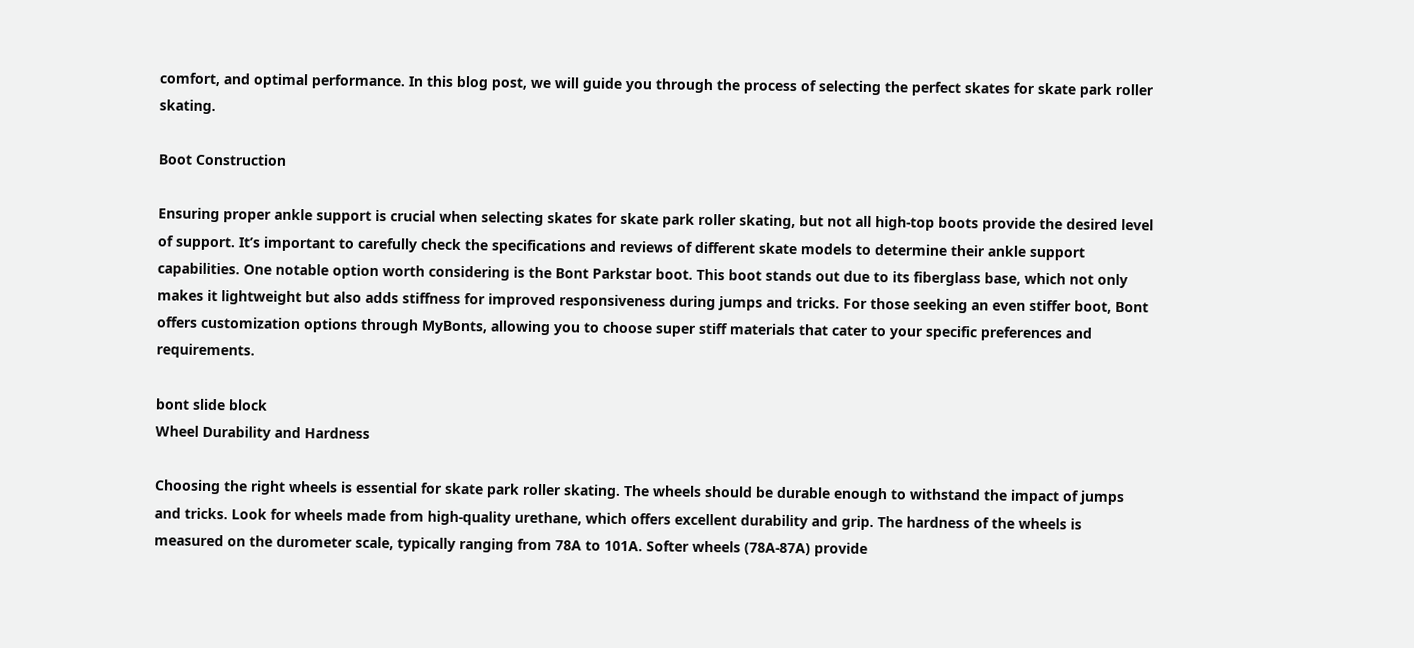comfort, and optimal performance. In this blog post, we will guide you through the process of selecting the perfect skates for skate park roller skating.

Boot Construction

Ensuring proper ankle support is crucial when selecting skates for skate park roller skating, but not all high-top boots provide the desired level of support. It’s important to carefully check the specifications and reviews of different skate models to determine their ankle support capabilities. One notable option worth considering is the Bont Parkstar boot. This boot stands out due to its fiberglass base, which not only makes it lightweight but also adds stiffness for improved responsiveness during jumps and tricks. For those seeking an even stiffer boot, Bont offers customization options through MyBonts, allowing you to choose super stiff materials that cater to your specific preferences and requirements.

bont slide block
Wheel Durability and Hardness

Choosing the right wheels is essential for skate park roller skating. The wheels should be durable enough to withstand the impact of jumps and tricks. Look for wheels made from high-quality urethane, which offers excellent durability and grip. The hardness of the wheels is measured on the durometer scale, typically ranging from 78A to 101A. Softer wheels (78A-87A) provide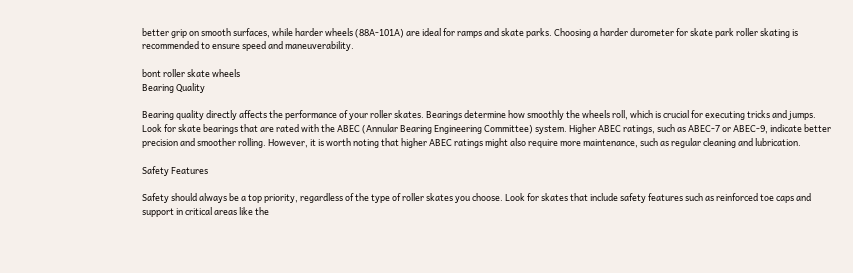better grip on smooth surfaces, while harder wheels (88A-101A) are ideal for ramps and skate parks. Choosing a harder durometer for skate park roller skating is recommended to ensure speed and maneuverability.

bont roller skate wheels
Bearing Quality

Bearing quality directly affects the performance of your roller skates. Bearings determine how smoothly the wheels roll, which is crucial for executing tricks and jumps. Look for skate bearings that are rated with the ABEC (Annular Bearing Engineering Committee) system. Higher ABEC ratings, such as ABEC-7 or ABEC-9, indicate better precision and smoother rolling. However, it is worth noting that higher ABEC ratings might also require more maintenance, such as regular cleaning and lubrication.

Safety Features

Safety should always be a top priority, regardless of the type of roller skates you choose. Look for skates that include safety features such as reinforced toe caps and support in critical areas like the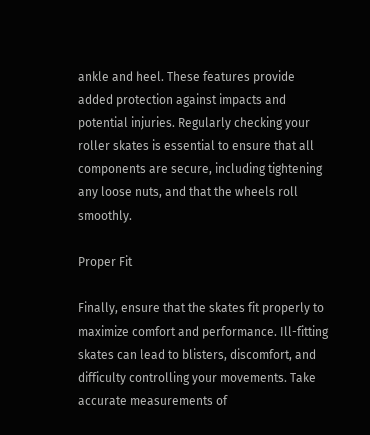ankle and heel. These features provide added protection against impacts and potential injuries. Regularly checking your roller skates is essential to ensure that all components are secure, including tightening any loose nuts, and that the wheels roll smoothly.

Proper Fit

Finally, ensure that the skates fit properly to maximize comfort and performance. Ill-fitting skates can lead to blisters, discomfort, and difficulty controlling your movements. Take accurate measurements of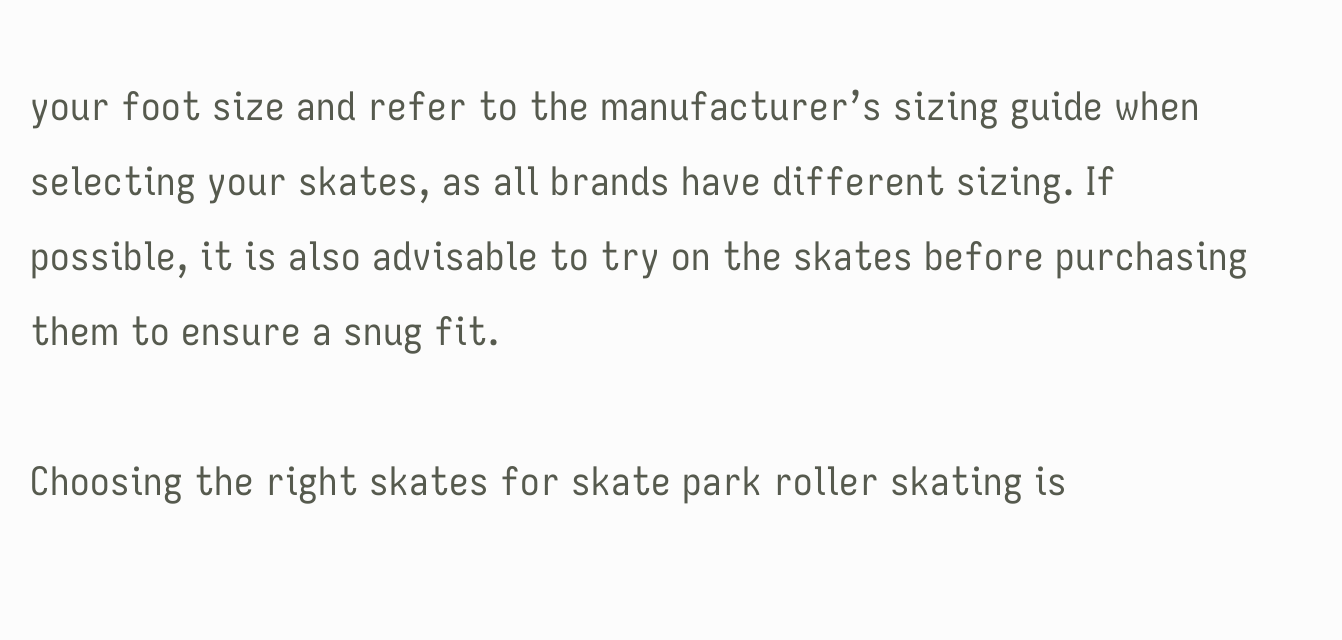your foot size and refer to the manufacturer’s sizing guide when selecting your skates, as all brands have different sizing. If possible, it is also advisable to try on the skates before purchasing them to ensure a snug fit.

Choosing the right skates for skate park roller skating is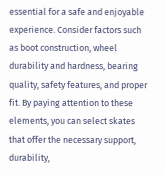essential for a safe and enjoyable experience. Consider factors such as boot construction, wheel durability and hardness, bearing quality, safety features, and proper fit. By paying attention to these elements, you can select skates that offer the necessary support, durability,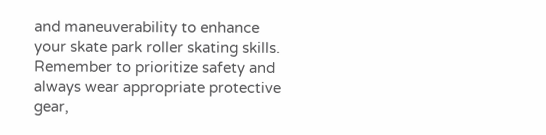and maneuverability to enhance your skate park roller skating skills. Remember to prioritize safety and always wear appropriate protective gear,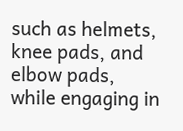such as helmets, knee pads, and elbow pads, while engaging in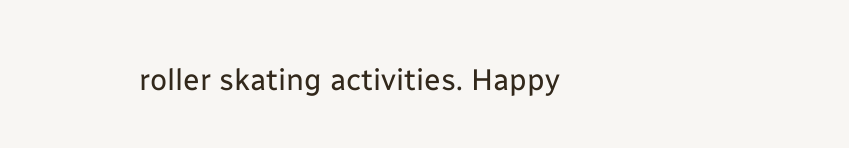roller skating activities. Happy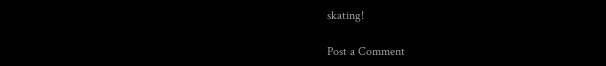skating!

Post a Comment